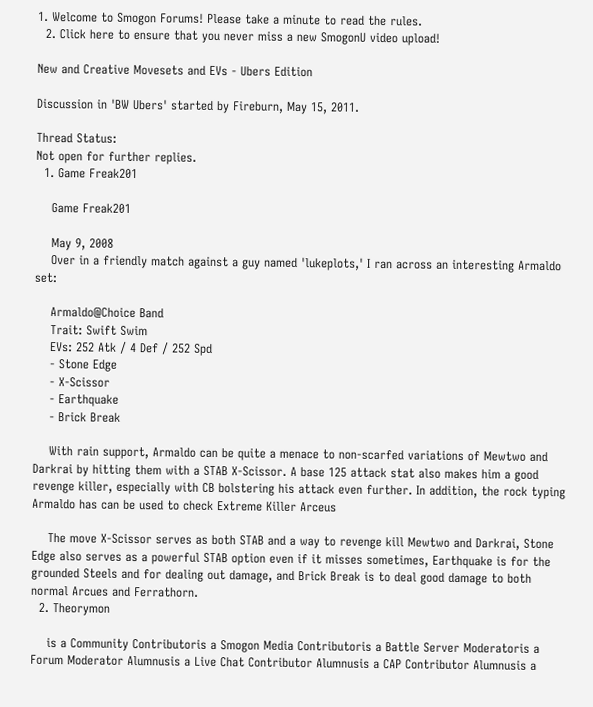1. Welcome to Smogon Forums! Please take a minute to read the rules.
  2. Click here to ensure that you never miss a new SmogonU video upload!

New and Creative Movesets and EVs - Ubers Edition

Discussion in 'BW Ubers' started by Fireburn, May 15, 2011.

Thread Status:
Not open for further replies.
  1. Game Freak201

    Game Freak201

    May 9, 2008
    Over in a friendly match against a guy named 'lukeplots,' I ran across an interesting Armaldo set:

    Armaldo@Choice Band
    Trait: Swift Swim
    EVs: 252 Atk / 4 Def / 252 Spd
    - Stone Edge
    - X-Scissor
    - Earthquake
    - Brick Break

    With rain support, Armaldo can be quite a menace to non-scarfed variations of Mewtwo and Darkrai by hitting them with a STAB X-Scissor. A base 125 attack stat also makes him a good revenge killer, especially with CB bolstering his attack even further. In addition, the rock typing Armaldo has can be used to check Extreme Killer Arceus

    The move X-Scissor serves as both STAB and a way to revenge kill Mewtwo and Darkrai, Stone Edge also serves as a powerful STAB option even if it misses sometimes, Earthquake is for the grounded Steels and for dealing out damage, and Brick Break is to deal good damage to both normal Arcues and Ferrathorn.
  2. Theorymon

    is a Community Contributoris a Smogon Media Contributoris a Battle Server Moderatoris a Forum Moderator Alumnusis a Live Chat Contributor Alumnusis a CAP Contributor Alumnusis a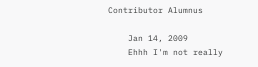Contributor Alumnus

    Jan 14, 2009
    Ehhh I'm not really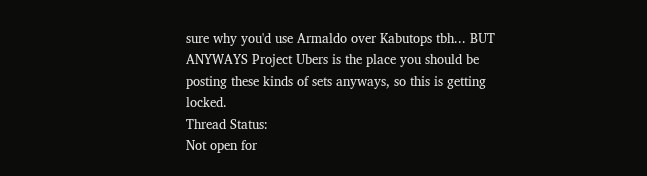sure why you'd use Armaldo over Kabutops tbh... BUT ANYWAYS Project Ubers is the place you should be posting these kinds of sets anyways, so this is getting locked.
Thread Status:
Not open for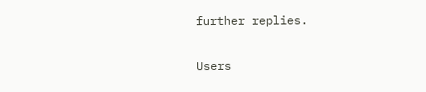further replies.

Users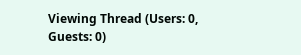Viewing Thread (Users: 0, Guests: 0)